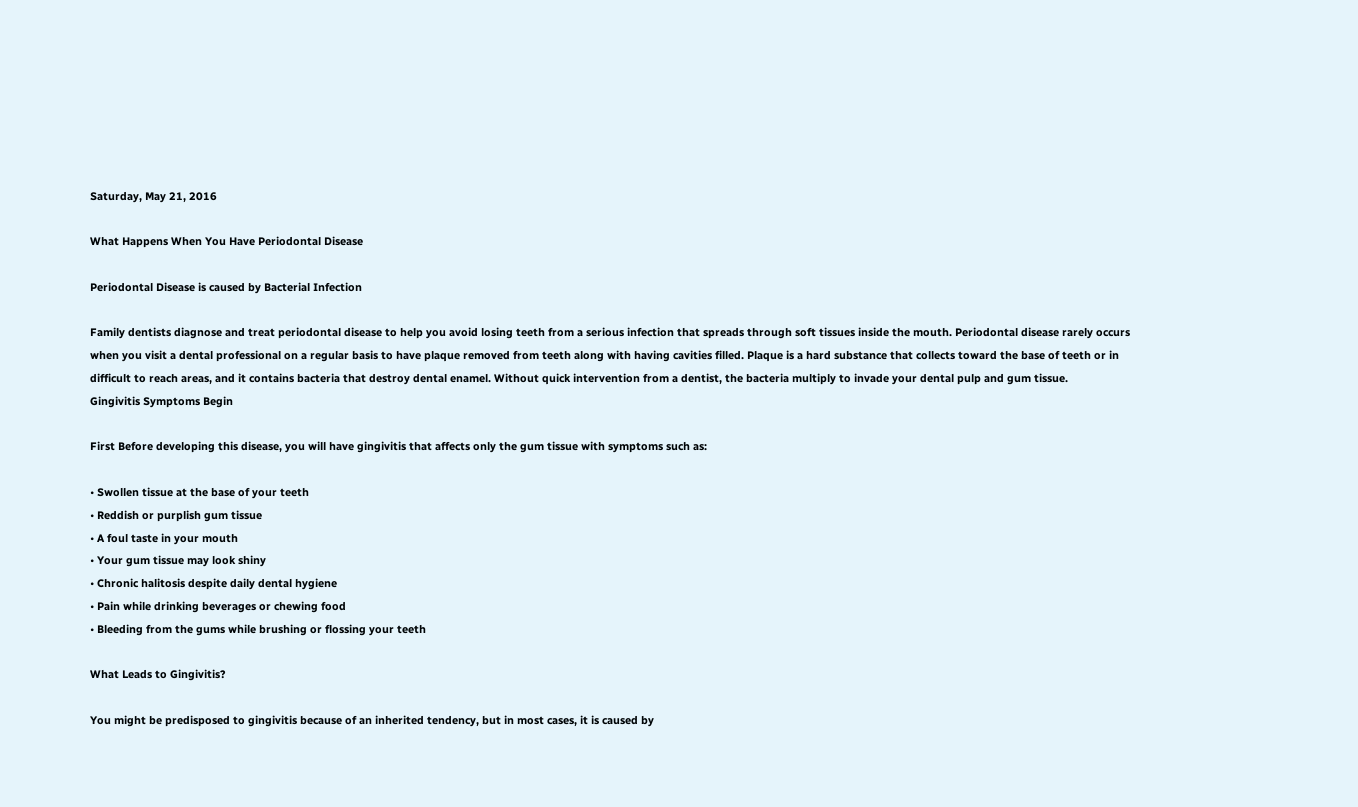Saturday, May 21, 2016

What Happens When You Have Periodontal Disease

Periodontal Disease is caused by Bacterial Infection

Family dentists diagnose and treat periodontal disease to help you avoid losing teeth from a serious infection that spreads through soft tissues inside the mouth. Periodontal disease rarely occurs when you visit a dental professional on a regular basis to have plaque removed from teeth along with having cavities filled. Plaque is a hard substance that collects toward the base of teeth or in difficult to reach areas, and it contains bacteria that destroy dental enamel. Without quick intervention from a dentist, the bacteria multiply to invade your dental pulp and gum tissue.
Gingivitis Symptoms Begin

First Before developing this disease, you will have gingivitis that affects only the gum tissue with symptoms such as:

• Swollen tissue at the base of your teeth
• Reddish or purplish gum tissue
• A foul taste in your mouth
• Your gum tissue may look shiny
• Chronic halitosis despite daily dental hygiene
• Pain while drinking beverages or chewing food
• Bleeding from the gums while brushing or flossing your teeth

What Leads to Gingivitis?

You might be predisposed to gingivitis because of an inherited tendency, but in most cases, it is caused by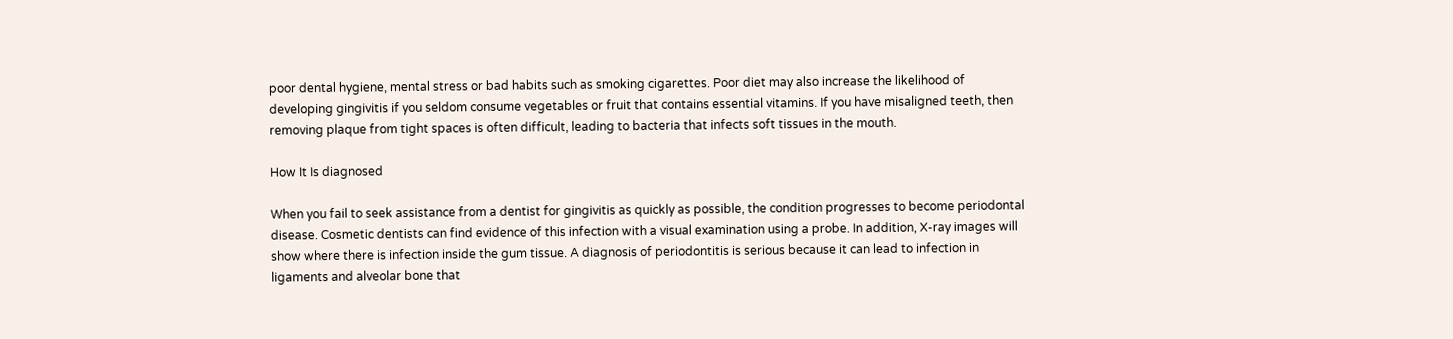poor dental hygiene, mental stress or bad habits such as smoking cigarettes. Poor diet may also increase the likelihood of developing gingivitis if you seldom consume vegetables or fruit that contains essential vitamins. If you have misaligned teeth, then removing plaque from tight spaces is often difficult, leading to bacteria that infects soft tissues in the mouth.

How It Is diagnosed

When you fail to seek assistance from a dentist for gingivitis as quickly as possible, the condition progresses to become periodontal disease. Cosmetic dentists can find evidence of this infection with a visual examination using a probe. In addition, X-ray images will show where there is infection inside the gum tissue. A diagnosis of periodontitis is serious because it can lead to infection in ligaments and alveolar bone that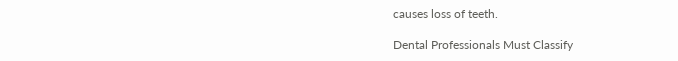causes loss of teeth.

Dental Professionals Must Classify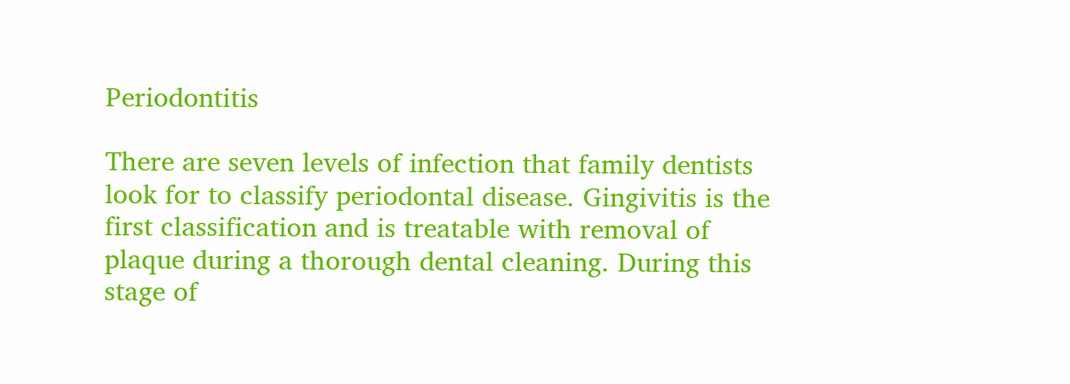Periodontitis

There are seven levels of infection that family dentists look for to classify periodontal disease. Gingivitis is the first classification and is treatable with removal of plaque during a thorough dental cleaning. During this stage of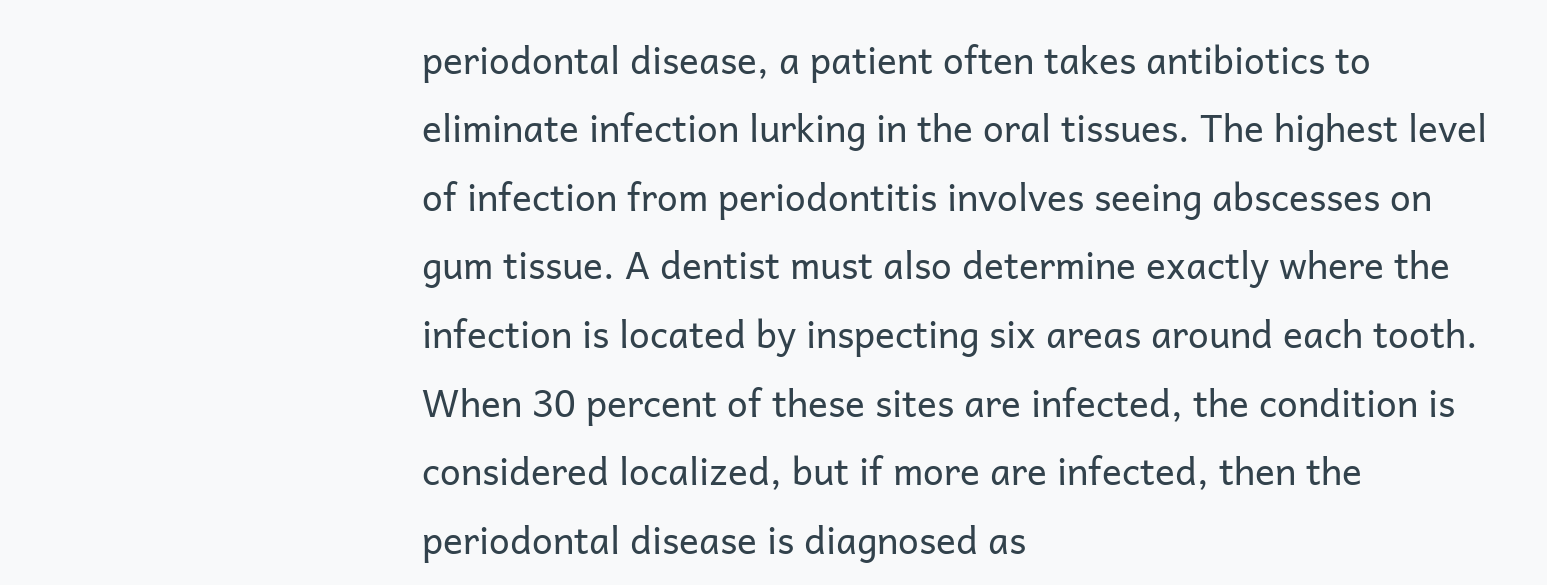periodontal disease, a patient often takes antibiotics to eliminate infection lurking in the oral tissues. The highest level of infection from periodontitis involves seeing abscesses on gum tissue. A dentist must also determine exactly where the infection is located by inspecting six areas around each tooth. When 30 percent of these sites are infected, the condition is considered localized, but if more are infected, then the periodontal disease is diagnosed as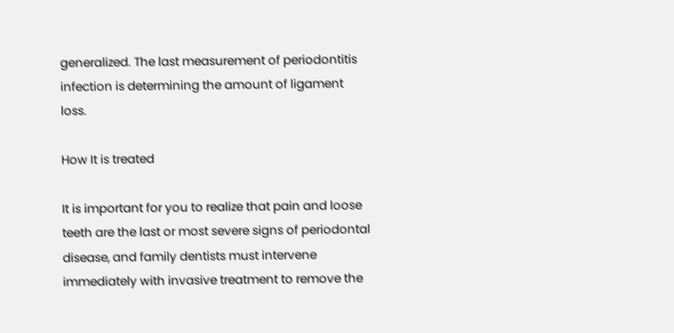generalized. The last measurement of periodontitis infection is determining the amount of ligament loss.

How It is treated

It is important for you to realize that pain and loose teeth are the last or most severe signs of periodontal disease, and family dentists must intervene immediately with invasive treatment to remove the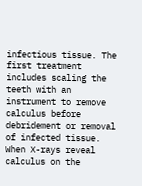infectious tissue. The first treatment includes scaling the teeth with an instrument to remove calculus before debridement or removal of infected tissue. When X-rays reveal calculus on the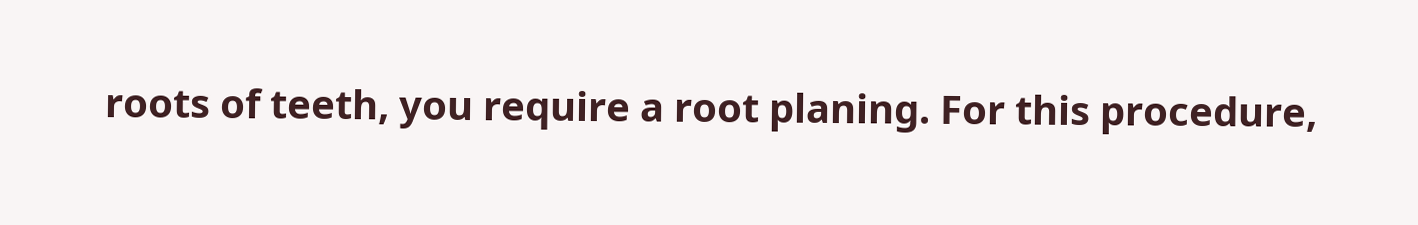roots of teeth, you require a root planing. For this procedure,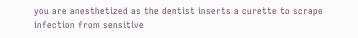you are anesthetized as the dentist inserts a curette to scrape infection from sensitive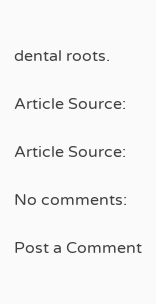dental roots.

Article Source:

Article Source:

No comments:

Post a Comment